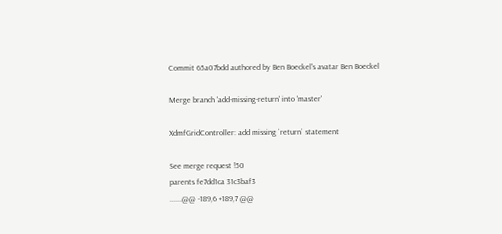Commit 65a07bdd authored by Ben Boeckel's avatar Ben Boeckel

Merge branch 'add-missing-return' into 'master'

XdmfGridController: add missing `return` statement

See merge request !50
parents fe7dd1ca 31c3baf3
......@@ -189,6 +189,7 @@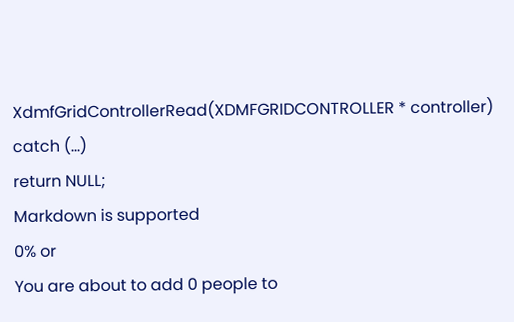XdmfGridControllerRead(XDMFGRIDCONTROLLER * controller)
catch (...)
return NULL;
Markdown is supported
0% or
You are about to add 0 people to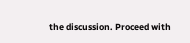the discussion. Proceed with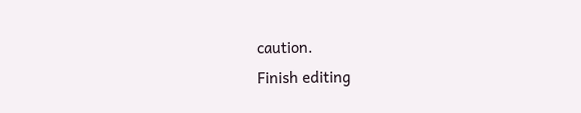caution.
Finish editing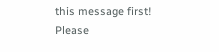this message first!
Please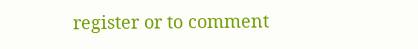register or to comment